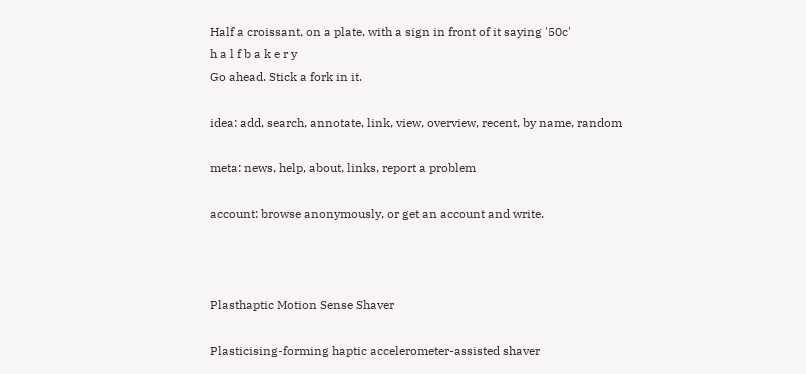Half a croissant, on a plate, with a sign in front of it saying '50c'
h a l f b a k e r y
Go ahead. Stick a fork in it.

idea: add, search, annotate, link, view, overview, recent, by name, random

meta: news, help, about, links, report a problem

account: browse anonymously, or get an account and write.



Plasthaptic Motion Sense Shaver

Plasticising-forming haptic accelerometer-assisted shaver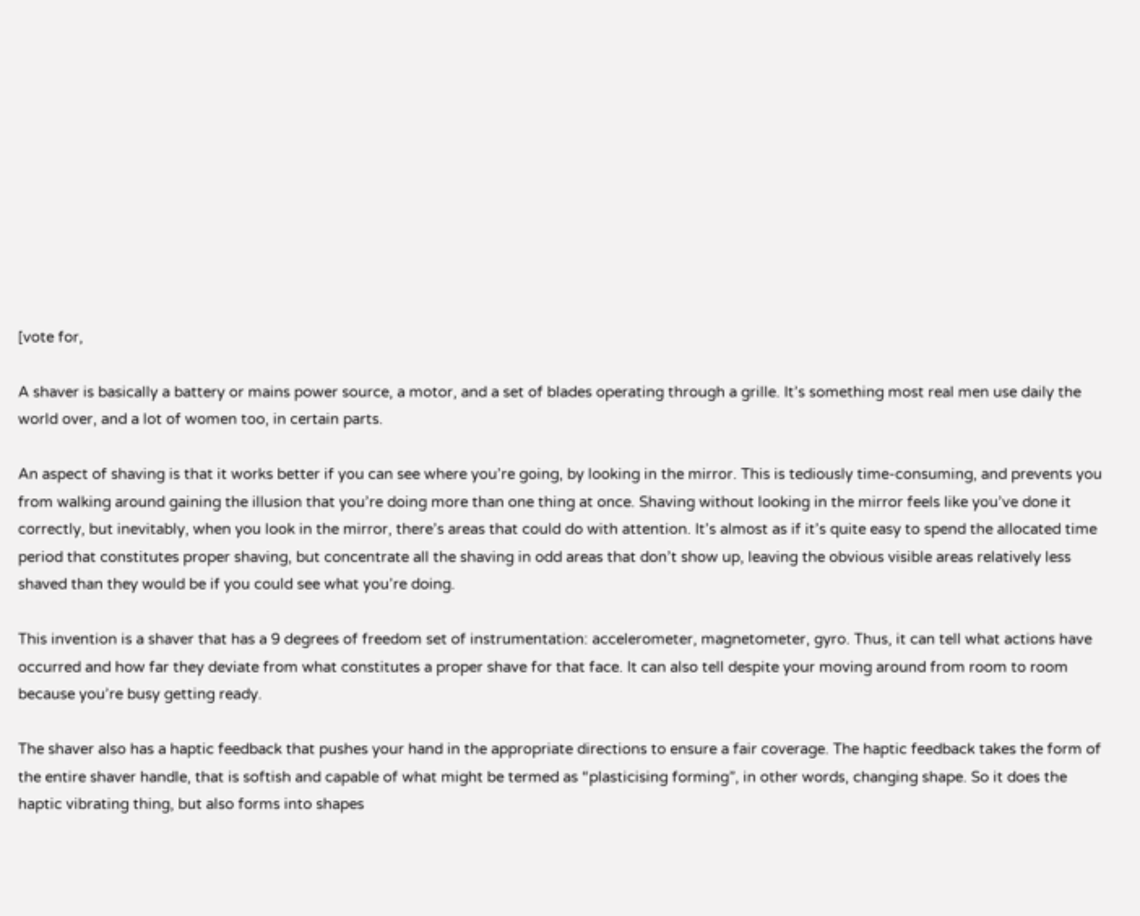[vote for,

A shaver is basically a battery or mains power source, a motor, and a set of blades operating through a grille. It’s something most real men use daily the world over, and a lot of women too, in certain parts.

An aspect of shaving is that it works better if you can see where you’re going, by looking in the mirror. This is tediously time-consuming, and prevents you from walking around gaining the illusion that you’re doing more than one thing at once. Shaving without looking in the mirror feels like you’ve done it correctly, but inevitably, when you look in the mirror, there’s areas that could do with attention. It’s almost as if it’s quite easy to spend the allocated time period that constitutes proper shaving, but concentrate all the shaving in odd areas that don’t show up, leaving the obvious visible areas relatively less shaved than they would be if you could see what you’re doing.

This invention is a shaver that has a 9 degrees of freedom set of instrumentation: accelerometer, magnetometer, gyro. Thus, it can tell what actions have occurred and how far they deviate from what constitutes a proper shave for that face. It can also tell despite your moving around from room to room because you’re busy getting ready.

The shaver also has a haptic feedback that pushes your hand in the appropriate directions to ensure a fair coverage. The haptic feedback takes the form of the entire shaver handle, that is softish and capable of what might be termed as “plasticising forming”, in other words, changing shape. So it does the haptic vibrating thing, but also forms into shapes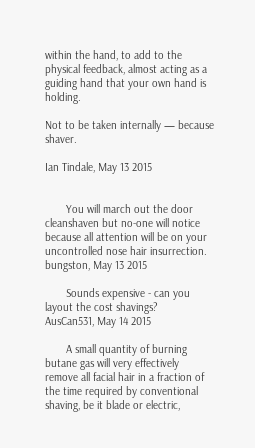within the hand, to add to the physical feedback, almost acting as a guiding hand that your own hand is holding.

Not to be taken internally — because shaver.

Ian Tindale, May 13 2015


       You will march out the door cleanshaven but no-one will notice because all attention will be on your uncontrolled nose hair insurrection.
bungston, May 13 2015

       Sounds expensive - can you layout the cost shavings?
AusCan531, May 14 2015

       A small quantity of burning butane gas will very effectively remove all facial hair in a fraction of the time required by conventional shaving, be it blade or electric,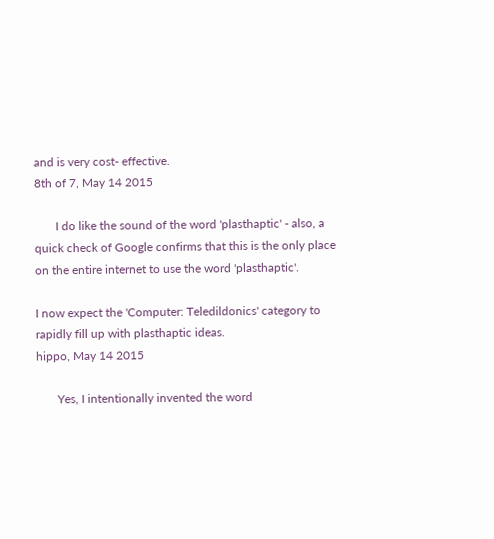and is very cost- effective.
8th of 7, May 14 2015

       I do like the sound of the word 'plasthaptic' - also, a quick check of Google confirms that this is the only place on the entire internet to use the word 'plasthaptic'.

I now expect the 'Computer: Teledildonics' category to rapidly fill up with plasthaptic ideas.
hippo, May 14 2015

       Yes, I intentionally invented the word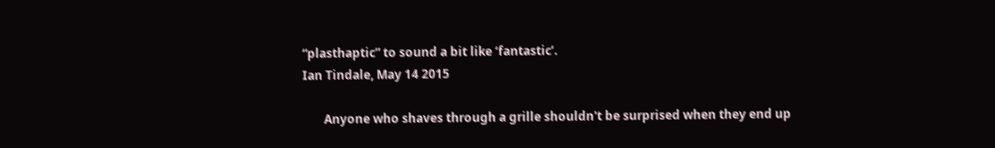“plasthaptic” to sound a bit like ‘fantastic’.
Ian Tindale, May 14 2015

       Anyone who shaves through a grille shouldn't be surprised when they end up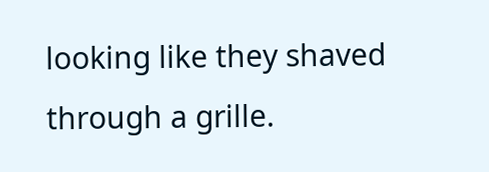looking like they shaved through a grille.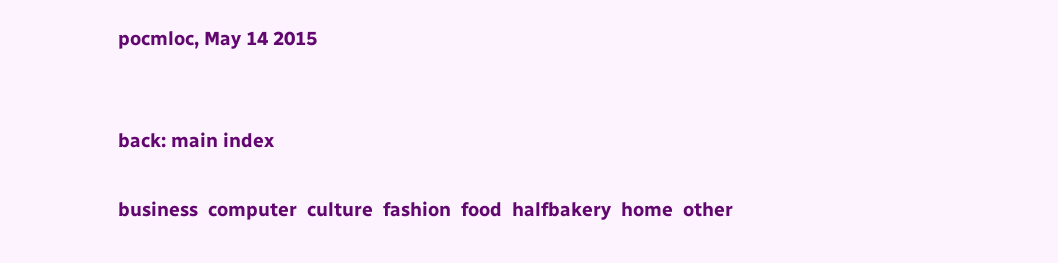pocmloc, May 14 2015


back: main index

business  computer  culture  fashion  food  halfbakery  home  other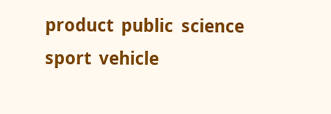product  public  science  sport  vehicle